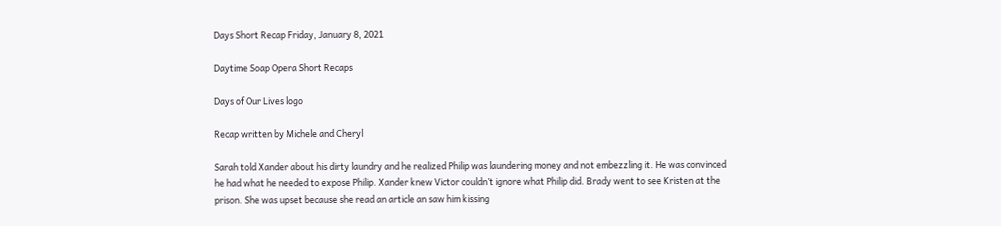Days Short Recap Friday, January 8, 2021

Daytime Soap Opera Short Recaps

Days of Our Lives logo

Recap written by Michele and Cheryl

Sarah told Xander about his dirty laundry and he realized Philip was laundering money and not embezzling it. He was convinced he had what he needed to expose Philip. Xander knew Victor couldn’t ignore what Philip did. Brady went to see Kristen at the prison. She was upset because she read an article an saw him kissing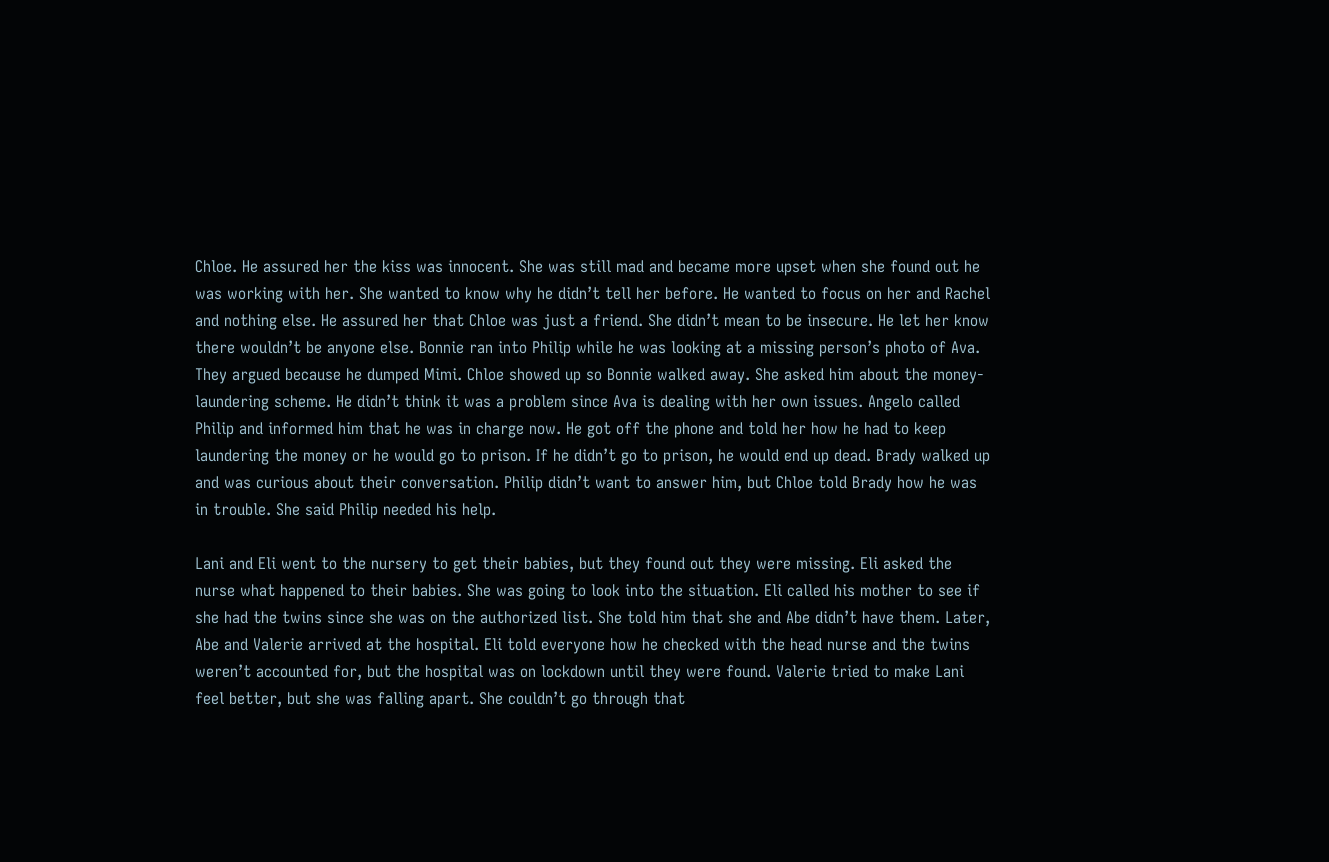Chloe. He assured her the kiss was innocent. She was still mad and became more upset when she found out he was working with her. She wanted to know why he didn’t tell her before. He wanted to focus on her and Rachel and nothing else. He assured her that Chloe was just a friend. She didn’t mean to be insecure. He let her know there wouldn’t be anyone else. Bonnie ran into Philip while he was looking at a missing person’s photo of Ava. They argued because he dumped Mimi. Chloe showed up so Bonnie walked away. She asked him about the money-laundering scheme. He didn’t think it was a problem since Ava is dealing with her own issues. Angelo called Philip and informed him that he was in charge now. He got off the phone and told her how he had to keep laundering the money or he would go to prison. If he didn’t go to prison, he would end up dead. Brady walked up and was curious about their conversation. Philip didn’t want to answer him, but Chloe told Brady how he was in trouble. She said Philip needed his help.

Lani and Eli went to the nursery to get their babies, but they found out they were missing. Eli asked the nurse what happened to their babies. She was going to look into the situation. Eli called his mother to see if she had the twins since she was on the authorized list. She told him that she and Abe didn’t have them. Later, Abe and Valerie arrived at the hospital. Eli told everyone how he checked with the head nurse and the twins weren’t accounted for, but the hospital was on lockdown until they were found. Valerie tried to make Lani feel better, but she was falling apart. She couldn’t go through that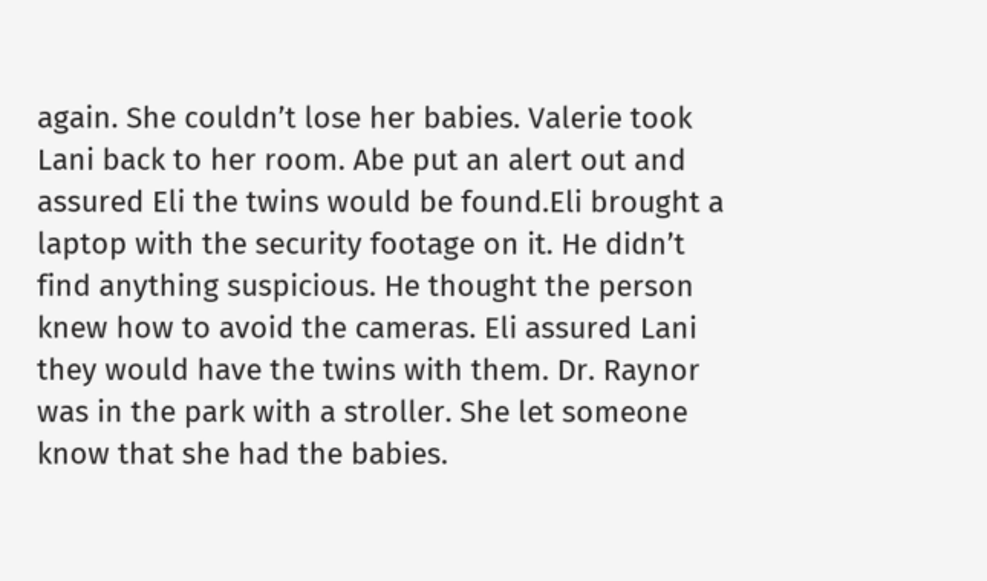again. She couldn’t lose her babies. Valerie took Lani back to her room. Abe put an alert out and assured Eli the twins would be found.Eli brought a laptop with the security footage on it. He didn’t find anything suspicious. He thought the person knew how to avoid the cameras. Eli assured Lani they would have the twins with them. Dr. Raynor was in the park with a stroller. She let someone know that she had the babies.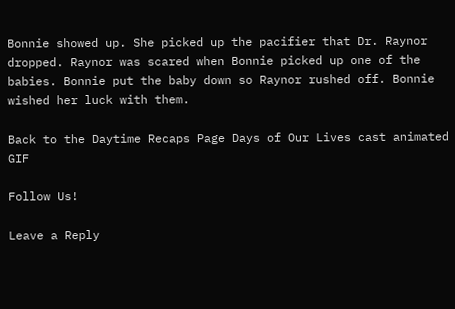Bonnie showed up. She picked up the pacifier that Dr. Raynor dropped. Raynor was scared when Bonnie picked up one of the babies. Bonnie put the baby down so Raynor rushed off. Bonnie wished her luck with them.

Back to the Daytime Recaps Page Days of Our Lives cast animated GIF

Follow Us!

Leave a Reply